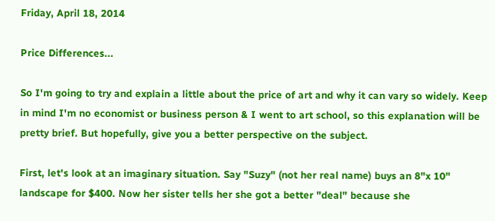Friday, April 18, 2014

Price Differences...

So I'm going to try and explain a little about the price of art and why it can vary so widely. Keep in mind I'm no economist or business person & I went to art school, so this explanation will be pretty brief. But hopefully, give you a better perspective on the subject.

First, let's look at an imaginary situation. Say "Suzy" (not her real name) buys an 8"x 10" landscape for $400. Now her sister tells her she got a better "deal" because she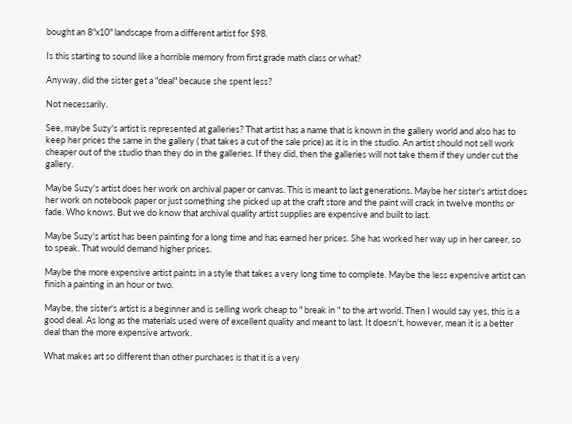bought an 8"x10" landscape from a different artist for $98.

Is this starting to sound like a horrible memory from first grade math class or what?

Anyway, did the sister get a "deal" because she spent less?

Not necessarily.

See, maybe Suzy's artist is represented at galleries? That artist has a name that is known in the gallery world and also has to keep her prices the same in the gallery ( that takes a cut of the sale price) as it is in the studio. An artist should not sell work cheaper out of the studio than they do in the galleries. If they did, then the galleries will not take them if they under cut the gallery.

Maybe Suzy's artist does her work on archival paper or canvas. This is meant to last generations. Maybe her sister's artist does  her work on notebook paper or just something she picked up at the craft store and the paint will crack in twelve months or fade. Who knows. But we do know that archival quality artist supplies are expensive and built to last.

Maybe Suzy's artist has been painting for a long time and has earned her prices. She has worked her way up in her career, so to speak. That would demand higher prices.

Maybe the more expensive artist paints in a style that takes a very long time to complete. Maybe the less expensive artist can finish a painting in an hour or two.

Maybe, the sister's artist is a beginner and is selling work cheap to " break in " to the art world. Then I would say yes, this is a good deal. As long as the materials used were of excellent quality and meant to last. It doesn't, however, mean it is a better deal than the more expensive artwork.

What makes art so different than other purchases is that it is a very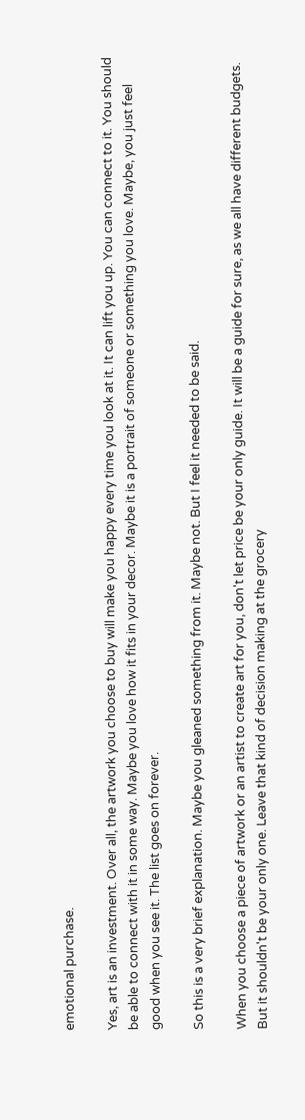emotional purchase.

Yes, art is an investment. Over all, the artwork you choose to buy will make you happy every time you look at it. It can lift you up. You can connect to it. You should be able to connect with it in some way. Maybe you love how it fits in your decor. Maybe it is a portrait of someone or something you love. Maybe, you just feel good when you see it. The list goes on forever.

So this is a very brief explanation. Maybe you gleaned something from it. Maybe not. But I feel it needed to be said.

When you choose a piece of artwork or an artist to create art for you, don't let price be your only guide. It will be a guide for sure, as we all have different budgets. But it shouldn't be your only one. Leave that kind of decision making at the grocery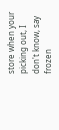store when your picking out, I don't know, say frozen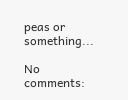peas or something...

No comments: